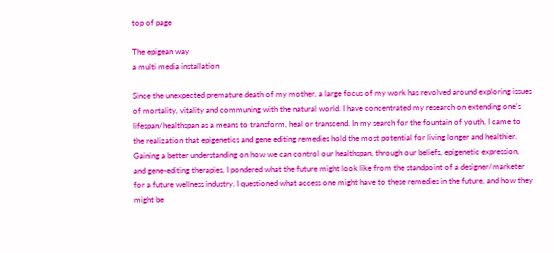top of page

The epigean way
a multi media installation

Since the unexpected premature death of my mother, a large focus of my work has revolved around exploring issues of mortality, vitality and communing with the natural world. I have concentrated my research on extending one's lifespan/healthspan as a means to transform, heal or transcend. In my search for the fountain of youth, I came to the realization that epigenetics and gene editing remedies hold the most potential for living longer and healthier. Gaining a better understanding on how we can control our healthspan, through our beliefs, epigenetic expression, and gene-editing therapies, I pondered what the future might look like from the standpoint of a designer/marketer for a future wellness industry. I questioned what access one might have to these remedies in the future, and how they might be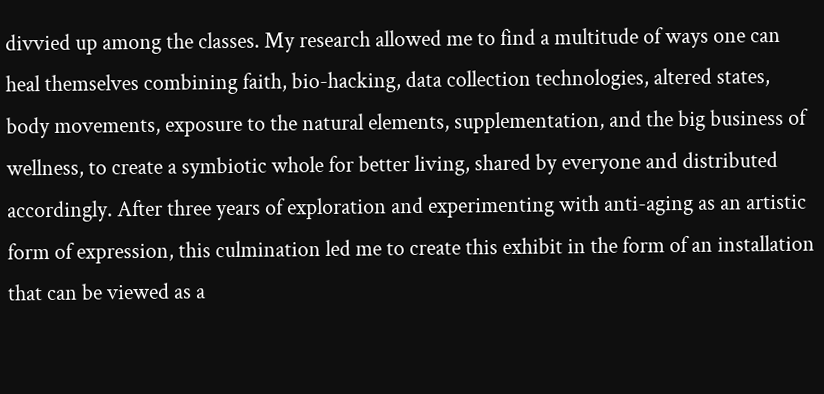divvied up among the classes. My research allowed me to find a multitude of ways one can heal themselves combining faith, bio-hacking, data collection technologies, altered states, body movements, exposure to the natural elements, supplementation, and the big business of wellness, to create a symbiotic whole for better living, shared by everyone and distributed accordingly. After three years of exploration and experimenting with anti-aging as an artistic form of expression, this culmination led me to create this exhibit in the form of an installation that can be viewed as a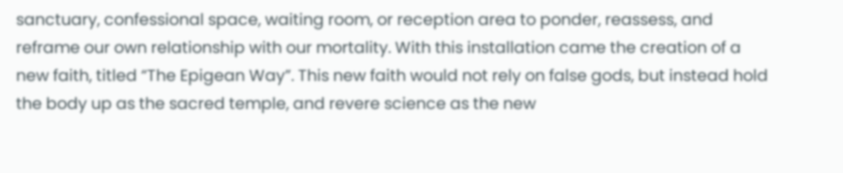sanctuary, confessional space, waiting room, or reception area to ponder, reassess, and reframe our own relationship with our mortality. With this installation came the creation of a new faith, titled “The Epigean Way”. This new faith would not rely on false gods, but instead hold the body up as the sacred temple, and revere science as the new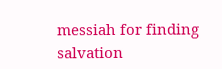messiah for finding salvation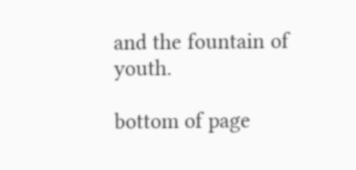and the fountain of youth.

bottom of page